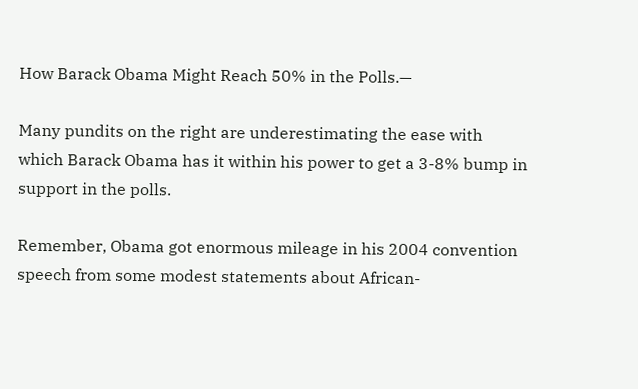How Barack Obama Might Reach 50% in the Polls.—

Many pundits on the right are underestimating the ease with which Barack Obama has it within his power to get a 3-8% bump in support in the polls.

Remember, Obama got enormous mileage in his 2004 convention speech from some modest statements about African-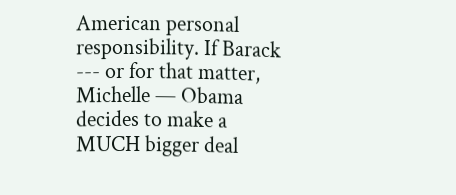American personal responsibility. If Barack --- or for that matter, Michelle — Obama decides to make a MUCH bigger deal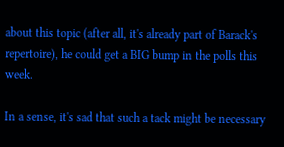about this topic (after all, it's already part of Barack's repertoire), he could get a BIG bump in the polls this week.

In a sense, it's sad that such a tack might be necessary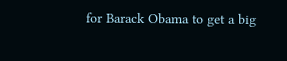for Barack Obama to get a big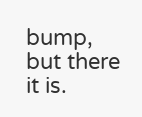bump, but there it is.